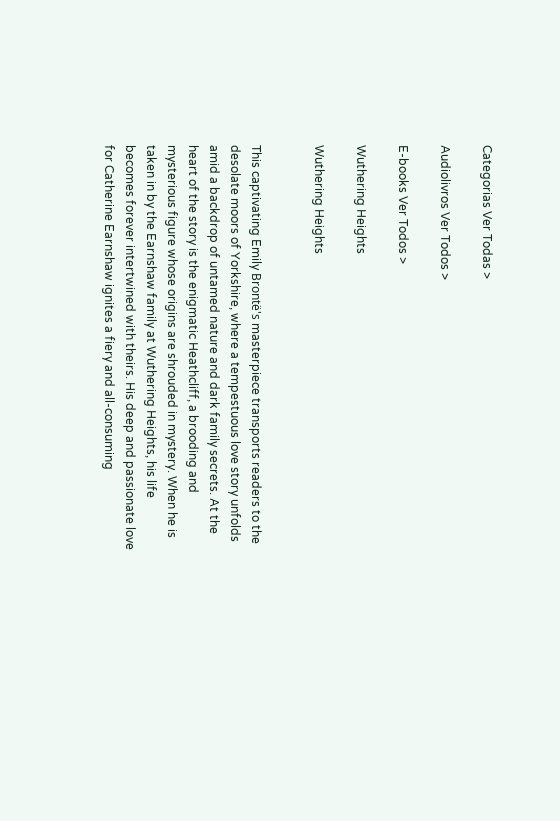Categorias Ver Todas >

Audiolivros Ver Todos >

E-books Ver Todos >

Wuthering Heights

Wuthering Heights


This captivating Emily Brontë's masterpiece transports readers to the desolate moors of Yorkshire, where a tempestuous love story unfolds amid a backdrop of untamed nature and dark family secrets. At the heart of the story is the enigmatic Heathcliff, a brooding and mysterious figure whose origins are shrouded in mystery. When he is taken in by the Earnshaw family at Wuthering Heights, his life becomes forever intertwined with theirs. His deep and passionate love for Catherine Earnshaw ignites a fiery and all-consuming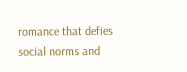romance that defies social norms and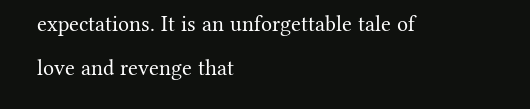expectations. It is an unforgettable tale of love and revenge that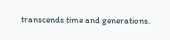transcends time and generations.